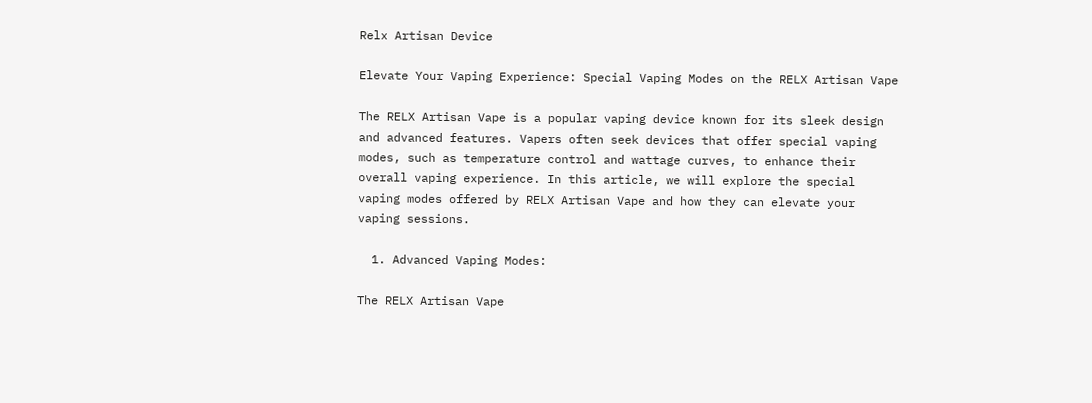Relx Artisan Device

Elevate Your Vaping Experience: Special Vaping Modes on the RELX Artisan Vape

The RELX Artisan Vape is a popular vaping device known for its sleek design and advanced features. Vapers often seek devices that offer special vaping modes, such as temperature control and wattage curves, to enhance their overall vaping experience. In this article, we will explore the special vaping modes offered by RELX Artisan Vape and how they can elevate your vaping sessions.

  1. Advanced Vaping Modes:

The RELX Artisan Vape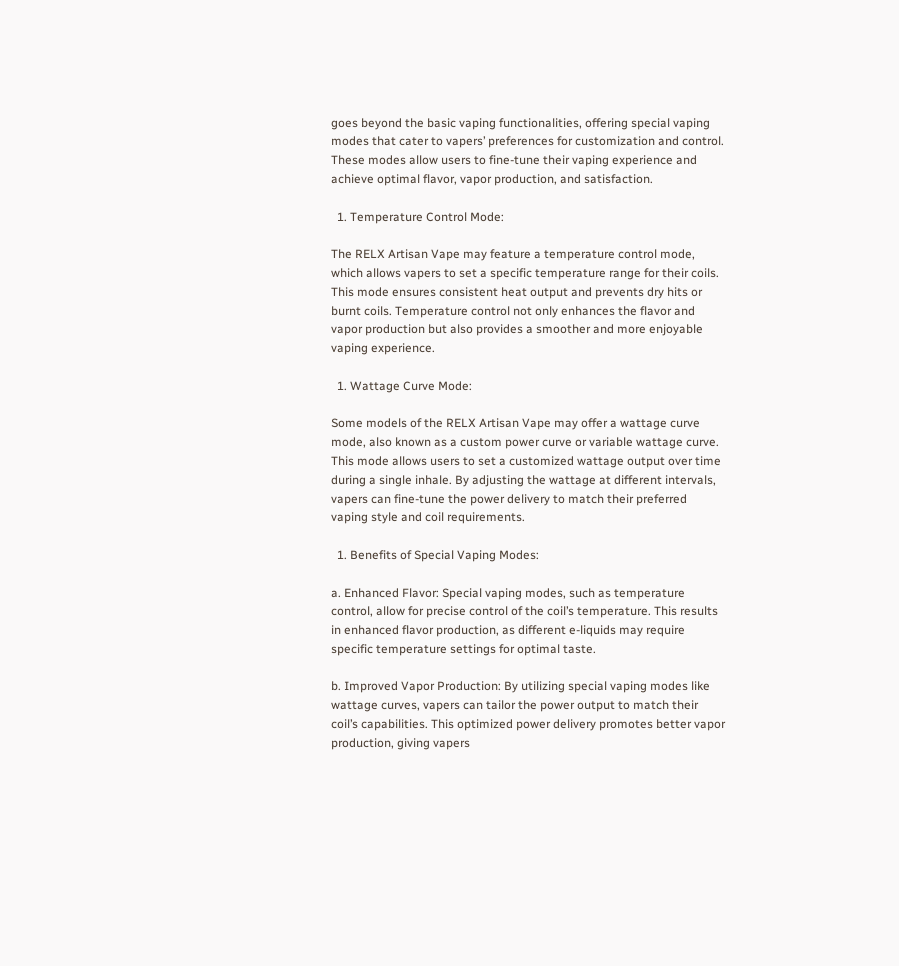goes beyond the basic vaping functionalities, offering special vaping modes that cater to vapers’ preferences for customization and control. These modes allow users to fine-tune their vaping experience and achieve optimal flavor, vapor production, and satisfaction.

  1. Temperature Control Mode:

The RELX Artisan Vape may feature a temperature control mode, which allows vapers to set a specific temperature range for their coils. This mode ensures consistent heat output and prevents dry hits or burnt coils. Temperature control not only enhances the flavor and vapor production but also provides a smoother and more enjoyable vaping experience.

  1. Wattage Curve Mode:

Some models of the RELX Artisan Vape may offer a wattage curve mode, also known as a custom power curve or variable wattage curve. This mode allows users to set a customized wattage output over time during a single inhale. By adjusting the wattage at different intervals, vapers can fine-tune the power delivery to match their preferred vaping style and coil requirements.

  1. Benefits of Special Vaping Modes:

a. Enhanced Flavor: Special vaping modes, such as temperature control, allow for precise control of the coil’s temperature. This results in enhanced flavor production, as different e-liquids may require specific temperature settings for optimal taste.

b. Improved Vapor Production: By utilizing special vaping modes like wattage curves, vapers can tailor the power output to match their coil’s capabilities. This optimized power delivery promotes better vapor production, giving vapers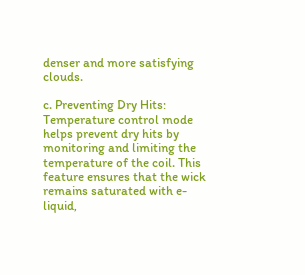denser and more satisfying clouds.

c. Preventing Dry Hits: Temperature control mode helps prevent dry hits by monitoring and limiting the temperature of the coil. This feature ensures that the wick remains saturated with e-liquid,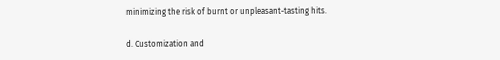minimizing the risk of burnt or unpleasant-tasting hits.

d. Customization and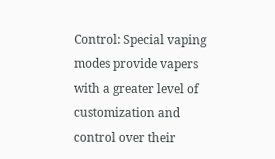Control: Special vaping modes provide vapers with a greater level of customization and control over their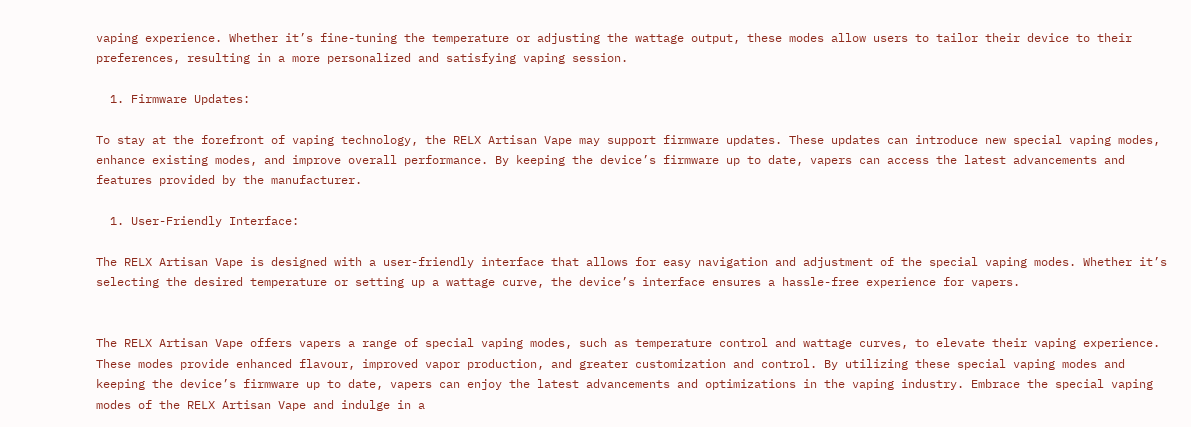vaping experience. Whether it’s fine-tuning the temperature or adjusting the wattage output, these modes allow users to tailor their device to their preferences, resulting in a more personalized and satisfying vaping session.

  1. Firmware Updates:

To stay at the forefront of vaping technology, the RELX Artisan Vape may support firmware updates. These updates can introduce new special vaping modes, enhance existing modes, and improve overall performance. By keeping the device’s firmware up to date, vapers can access the latest advancements and features provided by the manufacturer.

  1. User-Friendly Interface:

The RELX Artisan Vape is designed with a user-friendly interface that allows for easy navigation and adjustment of the special vaping modes. Whether it’s selecting the desired temperature or setting up a wattage curve, the device’s interface ensures a hassle-free experience for vapers.


The RELX Artisan Vape offers vapers a range of special vaping modes, such as temperature control and wattage curves, to elevate their vaping experience. These modes provide enhanced flavour, improved vapor production, and greater customization and control. By utilizing these special vaping modes and keeping the device’s firmware up to date, vapers can enjoy the latest advancements and optimizations in the vaping industry. Embrace the special vaping modes of the RELX Artisan Vape and indulge in a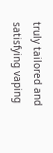truly tailored and satisfying vaping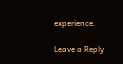experience.

Leave a Reply